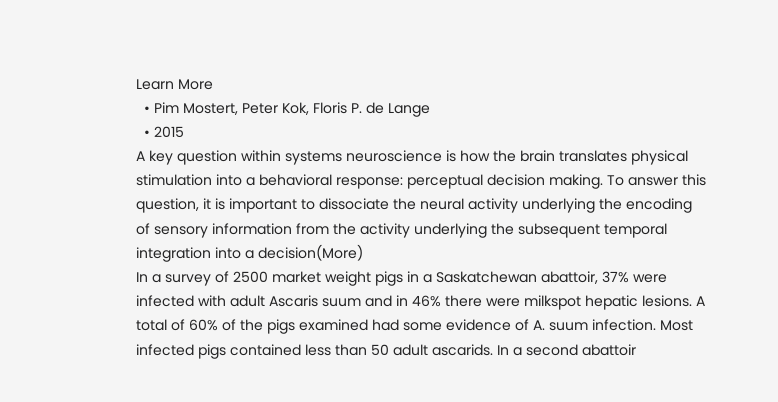Learn More
  • Pim Mostert, Peter Kok, Floris P. de Lange
  • 2015
A key question within systems neuroscience is how the brain translates physical stimulation into a behavioral response: perceptual decision making. To answer this question, it is important to dissociate the neural activity underlying the encoding of sensory information from the activity underlying the subsequent temporal integration into a decision(More)
In a survey of 2500 market weight pigs in a Saskatchewan abattoir, 37% were infected with adult Ascaris suum and in 46% there were milkspot hepatic lesions. A total of 60% of the pigs examined had some evidence of A. suum infection. Most infected pigs contained less than 50 adult ascarids. In a second abattoir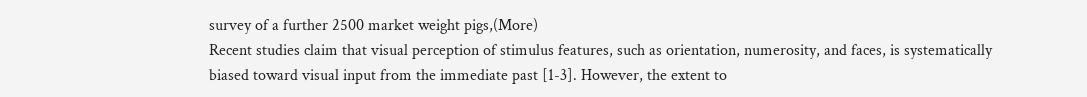survey of a further 2500 market weight pigs,(More)
Recent studies claim that visual perception of stimulus features, such as orientation, numerosity, and faces, is systematically biased toward visual input from the immediate past [1-3]. However, the extent to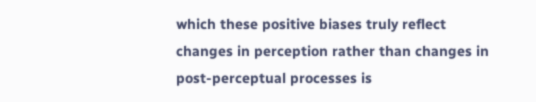which these positive biases truly reflect changes in perception rather than changes in post-perceptual processes is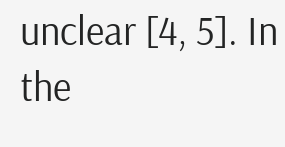unclear [4, 5]. In the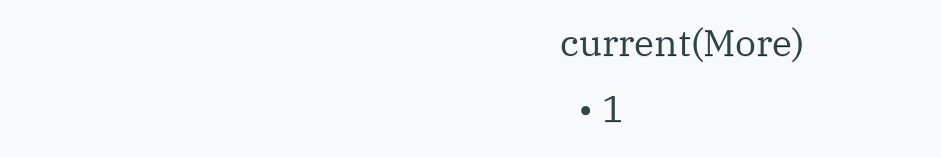current(More)
  • 1